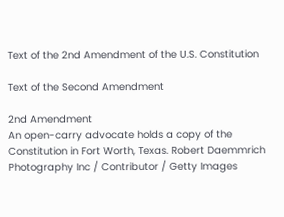Text of the 2nd Amendment of the U.S. Constitution

Text of the Second Amendment

2nd Amendment
An open-carry advocate holds a copy of the Constitution in Fort Worth, Texas. Robert Daemmrich Photography Inc / Contributor / Getty Images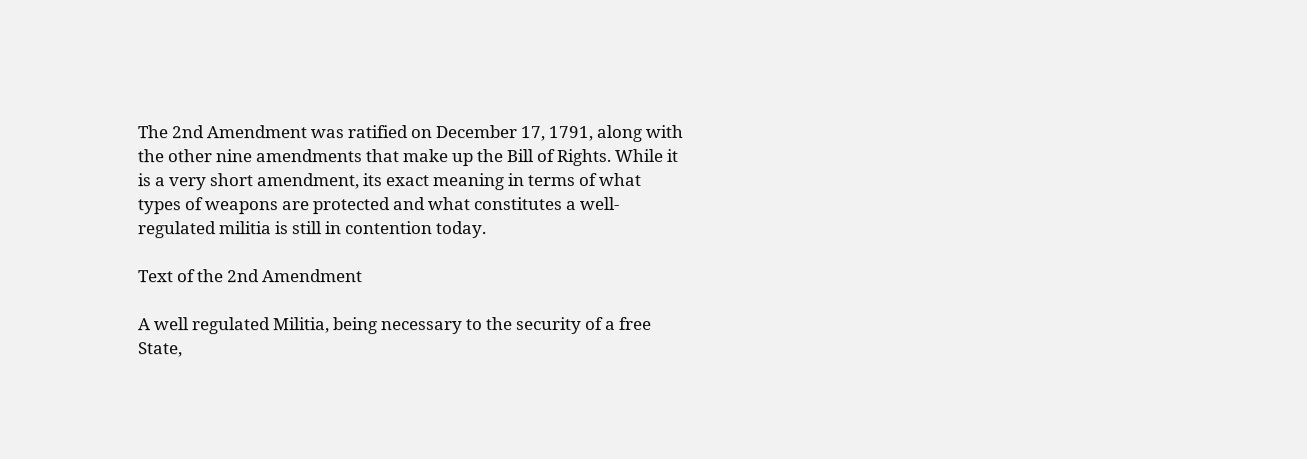The 2nd Amendment was ratified on December 17, 1791, along with the other nine amendments that make up the Bill of Rights. While it is a very short amendment, its exact meaning in terms of what types of weapons are protected and what constitutes a well-regulated militia is still in contention today.

Text of the 2nd Amendment

A well regulated Militia, being necessary to the security of a free State,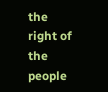the right of the people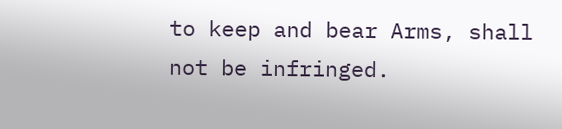to keep and bear Arms, shall not be infringed.